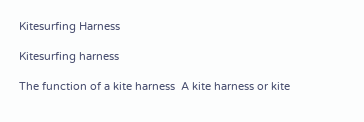Kitesurfing Harness

Kitesurfing harness

The function of a kite harness  A kite harness or kite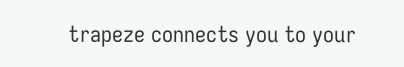trapeze connects you to your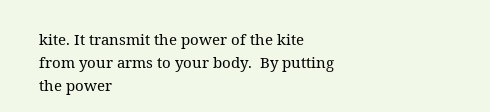kite. It transmit the power of the kite from your arms to your body.  By putting the power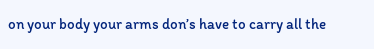on your body your arms don’s have to carry all the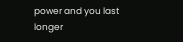power and you last longer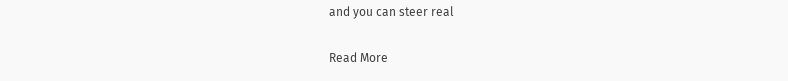and you can steer real

Read More